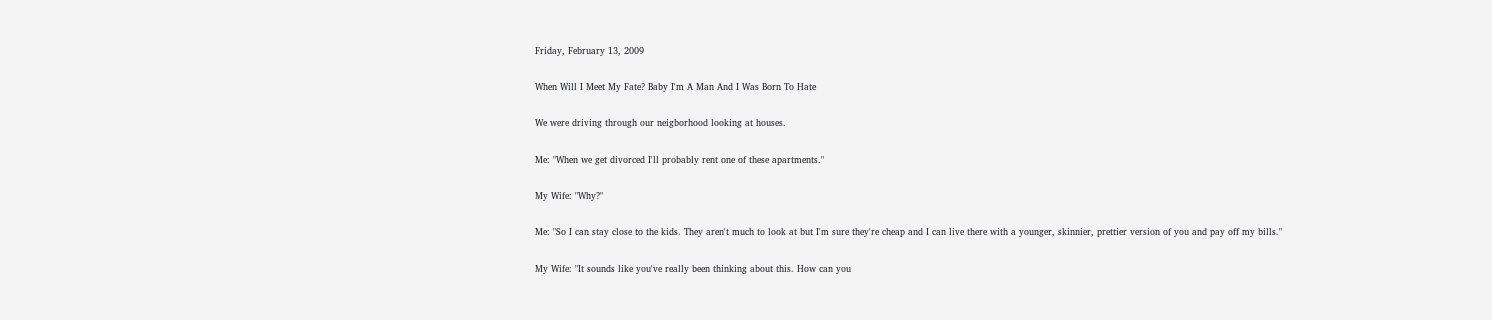Friday, February 13, 2009

When Will I Meet My Fate? Baby I'm A Man And I Was Born To Hate

We were driving through our neigborhood looking at houses.

Me: "When we get divorced I'll probably rent one of these apartments."

My Wife: "Why?"

Me: "So I can stay close to the kids. They aren't much to look at but I'm sure they're cheap and I can live there with a younger, skinnier, prettier version of you and pay off my bills."

My Wife: "It sounds like you've really been thinking about this. How can you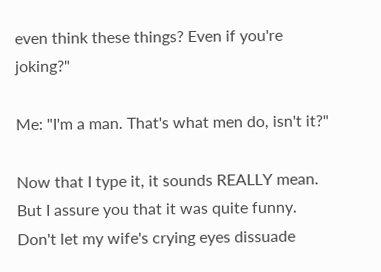even think these things? Even if you're joking?"

Me: "I'm a man. That's what men do, isn't it?"

Now that I type it, it sounds REALLY mean. But I assure you that it was quite funny. Don't let my wife's crying eyes dissuade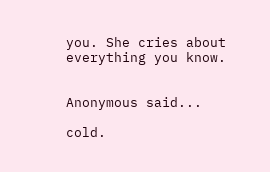you. She cries about everything you know.


Anonymous said...

cold.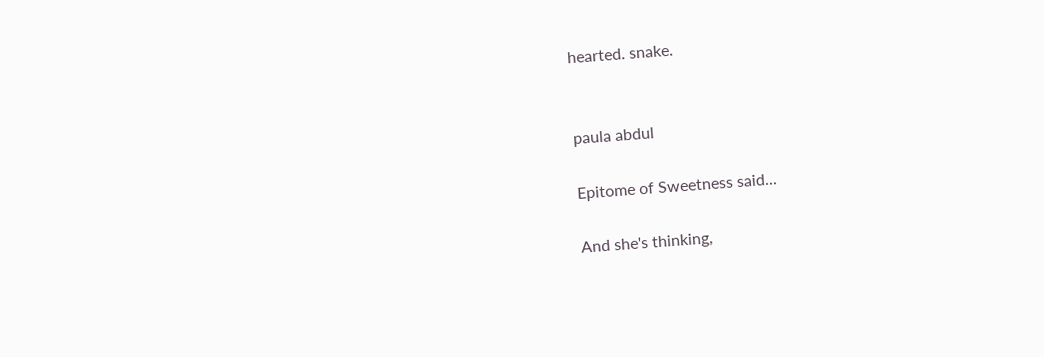hearted. snake.


paula abdul

Epitome of Sweetness said...

And she's thinking,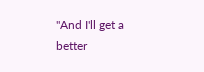"And I'll get a better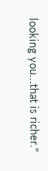looking you...that is richer."